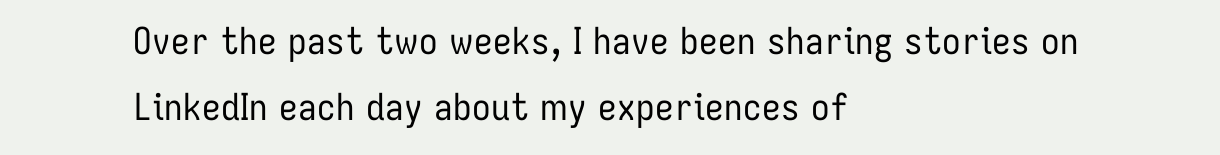Over the past two weeks, I have been sharing stories on LinkedIn each day about my experiences of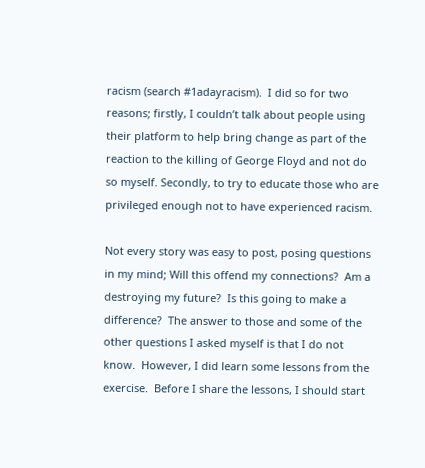racism (search #1adayracism).  I did so for two reasons; firstly, I couldn’t talk about people using their platform to help bring change as part of the reaction to the killing of George Floyd and not do so myself. Secondly, to try to educate those who are privileged enough not to have experienced racism.

Not every story was easy to post, posing questions in my mind; Will this offend my connections?  Am a destroying my future?  Is this going to make a difference?  The answer to those and some of the other questions I asked myself is that I do not know.  However, I did learn some lessons from the exercise.  Before I share the lessons, I should start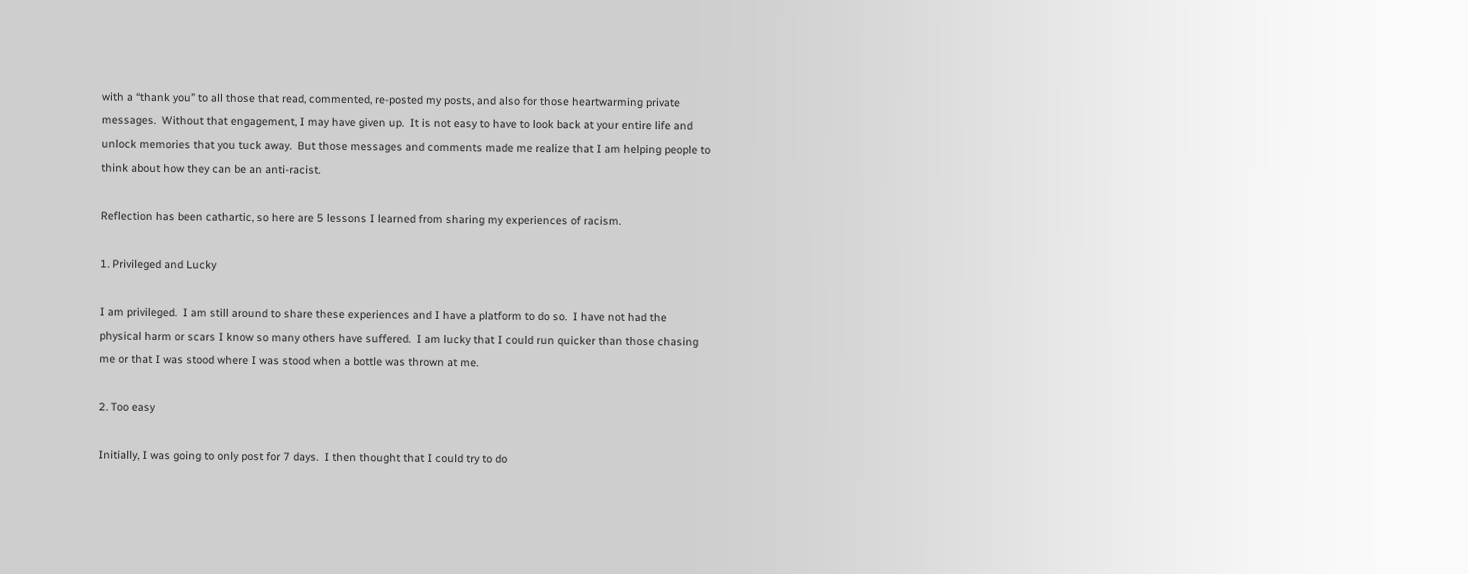with a “thank you” to all those that read, commented, re-posted my posts, and also for those heartwarming private messages.  Without that engagement, I may have given up.  It is not easy to have to look back at your entire life and unlock memories that you tuck away.  But those messages and comments made me realize that I am helping people to think about how they can be an anti-racist.

Reflection has been cathartic, so here are 5 lessons I learned from sharing my experiences of racism.

1. Privileged and Lucky

I am privileged.  I am still around to share these experiences and I have a platform to do so.  I have not had the physical harm or scars I know so many others have suffered.  I am lucky that I could run quicker than those chasing me or that I was stood where I was stood when a bottle was thrown at me.

2. Too easy

Initially, I was going to only post for 7 days.  I then thought that I could try to do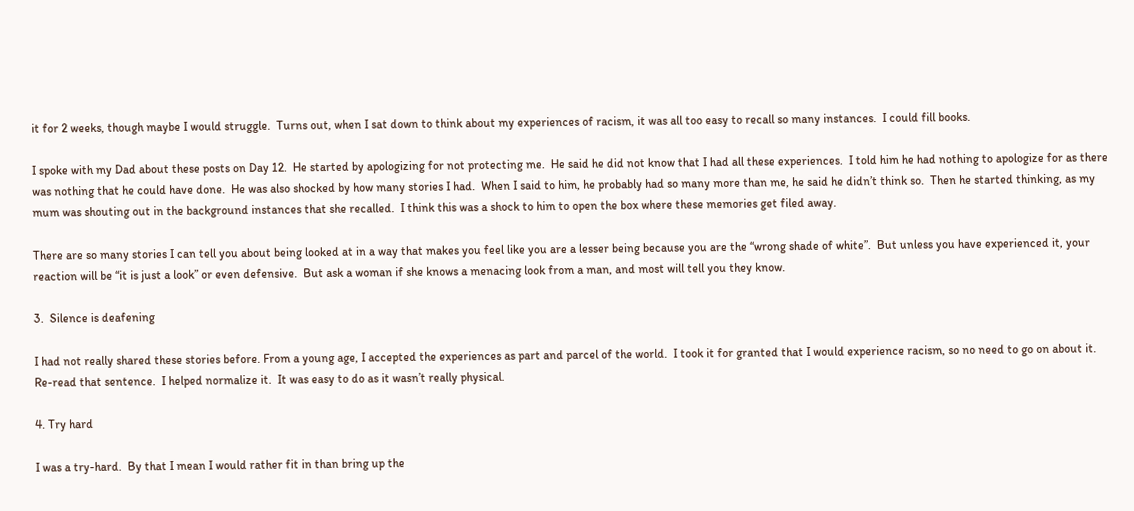it for 2 weeks, though maybe I would struggle.  Turns out, when I sat down to think about my experiences of racism, it was all too easy to recall so many instances.  I could fill books.

I spoke with my Dad about these posts on Day 12.  He started by apologizing for not protecting me.  He said he did not know that I had all these experiences.  I told him he had nothing to apologize for as there was nothing that he could have done.  He was also shocked by how many stories I had.  When I said to him, he probably had so many more than me, he said he didn’t think so.  Then he started thinking, as my mum was shouting out in the background instances that she recalled.  I think this was a shock to him to open the box where these memories get filed away.

There are so many stories I can tell you about being looked at in a way that makes you feel like you are a lesser being because you are the “wrong shade of white”.  But unless you have experienced it, your reaction will be “it is just a look” or even defensive.  But ask a woman if she knows a menacing look from a man, and most will tell you they know.

3.  Silence is deafening

I had not really shared these stories before. From a young age, I accepted the experiences as part and parcel of the world.  I took it for granted that I would experience racism, so no need to go on about it. Re-read that sentence.  I helped normalize it.  It was easy to do as it wasn’t really physical.

4. Try hard

I was a try-hard.  By that I mean I would rather fit in than bring up the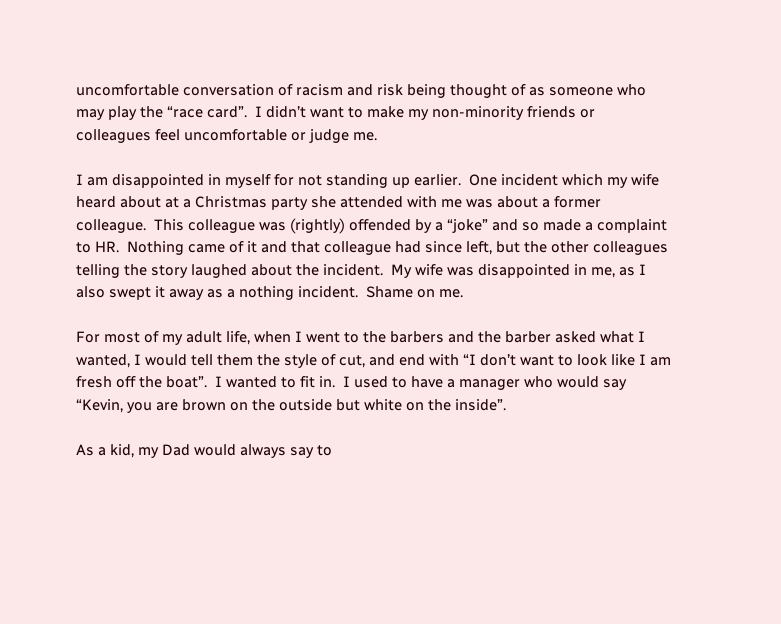uncomfortable conversation of racism and risk being thought of as someone who may play the “race card”.  I didn’t want to make my non-minority friends or colleagues feel uncomfortable or judge me.

I am disappointed in myself for not standing up earlier.  One incident which my wife heard about at a Christmas party she attended with me was about a former colleague.  This colleague was (rightly) offended by a “joke” and so made a complaint to HR.  Nothing came of it and that colleague had since left, but the other colleagues telling the story laughed about the incident.  My wife was disappointed in me, as I also swept it away as a nothing incident.  Shame on me.

For most of my adult life, when I went to the barbers and the barber asked what I wanted, I would tell them the style of cut, and end with “I don’t want to look like I am fresh off the boat”.  I wanted to fit in.  I used to have a manager who would say “Kevin, you are brown on the outside but white on the inside”.

As a kid, my Dad would always say to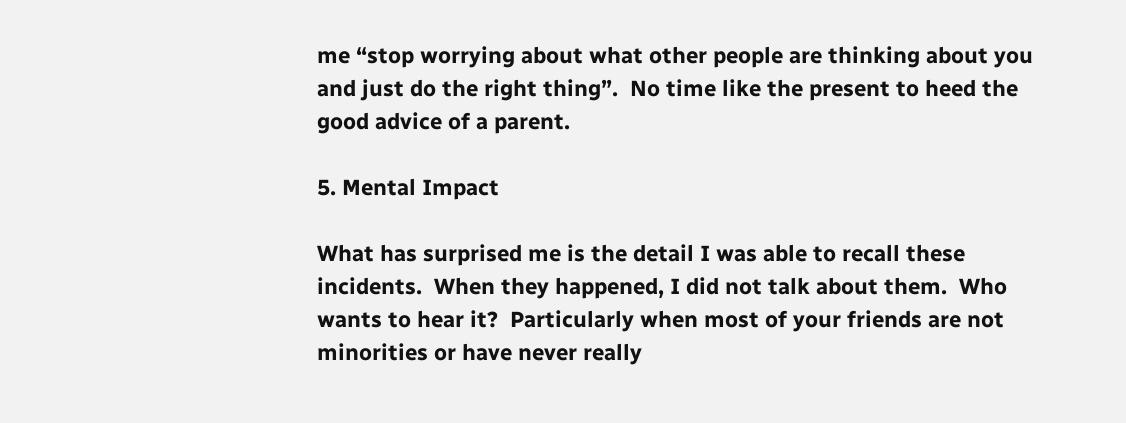me “stop worrying about what other people are thinking about you and just do the right thing”.  No time like the present to heed the good advice of a parent.

5. Mental Impact

What has surprised me is the detail I was able to recall these incidents.  When they happened, I did not talk about them.  Who wants to hear it?  Particularly when most of your friends are not minorities or have never really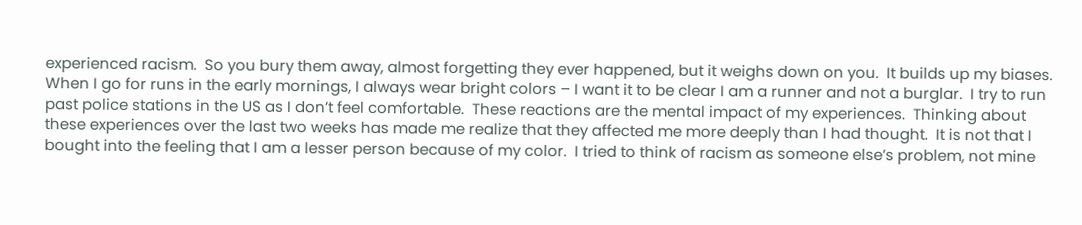experienced racism.  So you bury them away, almost forgetting they ever happened, but it weighs down on you.  It builds up my biases. When I go for runs in the early mornings, I always wear bright colors – I want it to be clear I am a runner and not a burglar.  I try to run past police stations in the US as I don’t feel comfortable.  These reactions are the mental impact of my experiences.  Thinking about these experiences over the last two weeks has made me realize that they affected me more deeply than I had thought.  It is not that I bought into the feeling that I am a lesser person because of my color.  I tried to think of racism as someone else’s problem, not mine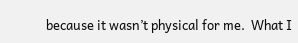because it wasn’t physical for me.  What I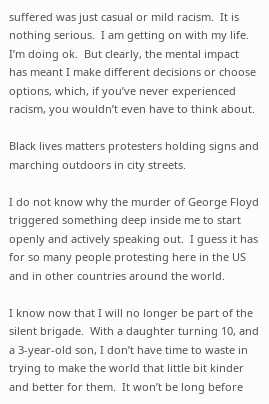suffered was just casual or mild racism.  It is nothing serious.  I am getting on with my life.  I’m doing ok.  But clearly, the mental impact has meant I make different decisions or choose options, which, if you’ve never experienced racism, you wouldn’t even have to think about.

Black lives matters protesters holding signs and marching outdoors in city streets.

I do not know why the murder of George Floyd triggered something deep inside me to start openly and actively speaking out.  I guess it has for so many people protesting here in the US and in other countries around the world.

I know now that I will no longer be part of the silent brigade.  With a daughter turning 10, and a 3-year-old son, I don’t have time to waste in trying to make the world that little bit kinder and better for them.  It won’t be long before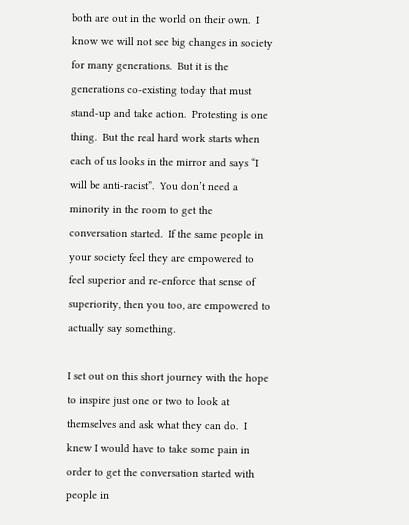both are out in the world on their own.  I know we will not see big changes in society for many generations.  But it is the generations co-existing today that must stand-up and take action.  Protesting is one thing.  But the real hard work starts when each of us looks in the mirror and says “I will be anti-racist”.  You don’t need a minority in the room to get the conversation started.  If the same people in your society feel they are empowered to feel superior and re-enforce that sense of superiority, then you too, are empowered to actually say something.

I set out on this short journey with the hope to inspire just one or two to look at themselves and ask what they can do.  I knew I would have to take some pain in order to get the conversation started with people in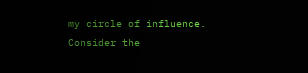my circle of influence.  Consider the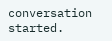conversation started.